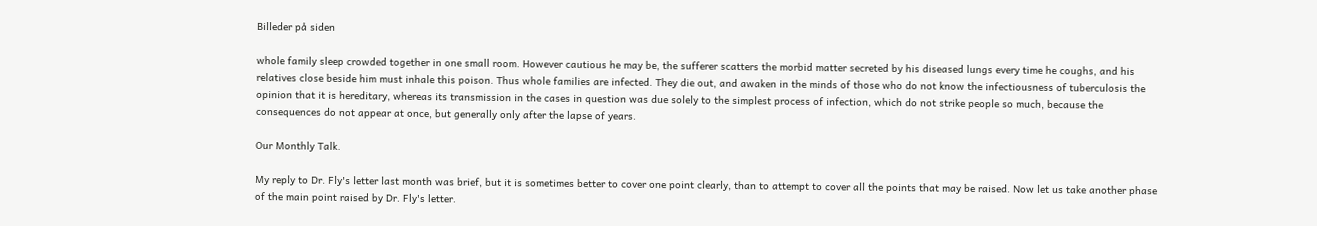Billeder på siden

whole family sleep crowded together in one small room. However cautious he may be, the sufferer scatters the morbid matter secreted by his diseased lungs every time he coughs, and his relatives close beside him must inhale this poison. Thus whole families are infected. They die out, and awaken in the minds of those who do not know the infectiousness of tuberculosis the opinion that it is hereditary, whereas its transmission in the cases in question was due solely to the simplest process of infection, which do not strike people so much, because the consequences do not appear at once, but generally only after the lapse of years.

Our Monthly Talk.

My reply to Dr. Fly's letter last month was brief, but it is sometimes better to cover one point clearly, than to attempt to cover all the points that may be raised. Now let us take another phase of the main point raised by Dr. Fly's letter.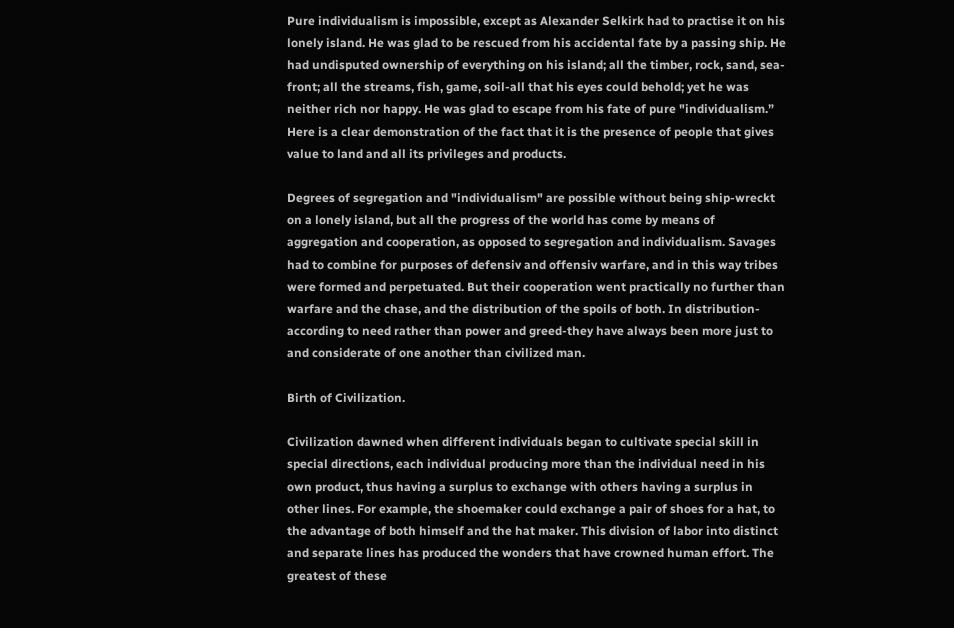Pure individualism is impossible, except as Alexander Selkirk had to practise it on his lonely island. He was glad to be rescued from his accidental fate by a passing ship. He had undisputed ownership of everything on his island; all the timber, rock, sand, sea-front; all the streams, fish, game, soil-all that his eyes could behold; yet he was neither rich nor happy. He was glad to escape from his fate of pure "individualism.” Here is a clear demonstration of the fact that it is the presence of people that gives value to land and all its privileges and products.

Degrees of segregation and "individualism" are possible without being ship-wreckt on a lonely island, but all the progress of the world has come by means of aggregation and cooperation, as opposed to segregation and individualism. Savages had to combine for purposes of defensiv and offensiv warfare, and in this way tribes were formed and perpetuated. But their cooperation went practically no further than warfare and the chase, and the distribution of the spoils of both. In distribution-according to need rather than power and greed-they have always been more just to and considerate of one another than civilized man.

Birth of Civilization.

Civilization dawned when different individuals began to cultivate special skill in special directions, each individual producing more than the individual need in his own product, thus having a surplus to exchange with others having a surplus in other lines. For example, the shoemaker could exchange a pair of shoes for a hat, to the advantage of both himself and the hat maker. This division of labor into distinct and separate lines has produced the wonders that have crowned human effort. The greatest of these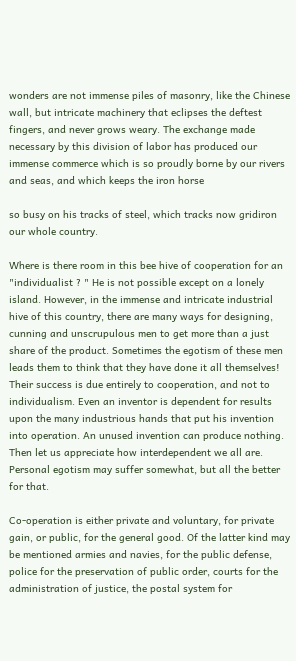wonders are not immense piles of masonry, like the Chinese wall, but intricate machinery that eclipses the deftest fingers, and never grows weary. The exchange made necessary by this division of labor has produced our immense commerce which is so proudly borne by our rivers and seas, and which keeps the iron horse

so busy on his tracks of steel, which tracks now gridiron our whole country.

Where is there room in this bee hive of cooperation for an "individualist ? " He is not possible except on a lonely island. However, in the immense and intricate industrial hive of this country, there are many ways for designing, cunning and unscrupulous men to get more than a just share of the product. Sometimes the egotism of these men leads them to think that they have done it all themselves! Their success is due entirely to cooperation, and not to individualism. Even an inventor is dependent for results upon the many industrious hands that put his invention into operation. An unused invention can produce nothing. Then let us appreciate how interdependent we all are. Personal egotism may suffer somewhat, but all the better for that.

Co-operation is either private and voluntary, for private gain, or public, for the general good. Of the latter kind may be mentioned armies and navies, for the public defense, police for the preservation of public order, courts for the administration of justice, the postal system for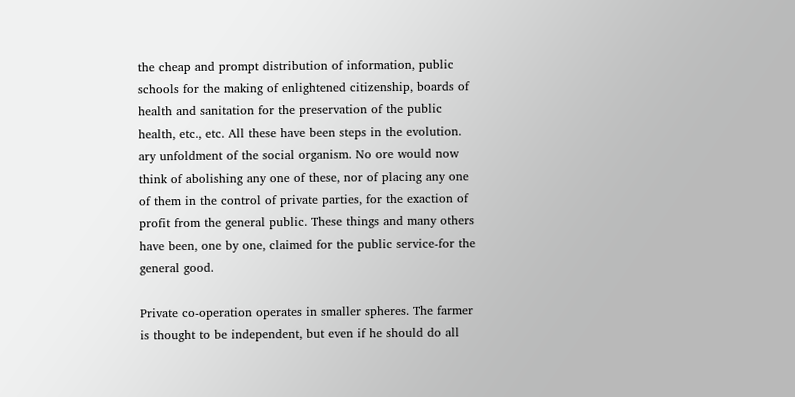the cheap and prompt distribution of information, public schools for the making of enlightened citizenship, boards of health and sanitation for the preservation of the public health, etc., etc. All these have been steps in the evolution. ary unfoldment of the social organism. No ore would now think of abolishing any one of these, nor of placing any one of them in the control of private parties, for the exaction of profit from the general public. These things and many others have been, one by one, claimed for the public service-for the general good.

Private co-operation operates in smaller spheres. The farmer is thought to be independent, but even if he should do all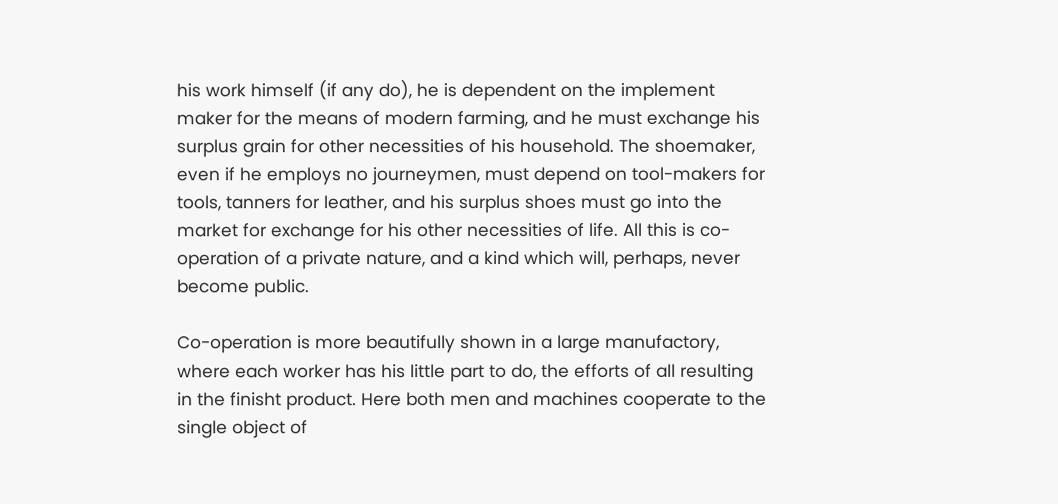his work himself (if any do), he is dependent on the implement maker for the means of modern farming, and he must exchange his surplus grain for other necessities of his household. The shoemaker, even if he employs no journeymen, must depend on tool-makers for tools, tanners for leather, and his surplus shoes must go into the market for exchange for his other necessities of life. All this is co-operation of a private nature, and a kind which will, perhaps, never become public.

Co-operation is more beautifully shown in a large manufactory, where each worker has his little part to do, the efforts of all resulting in the finisht product. Here both men and machines cooperate to the single object of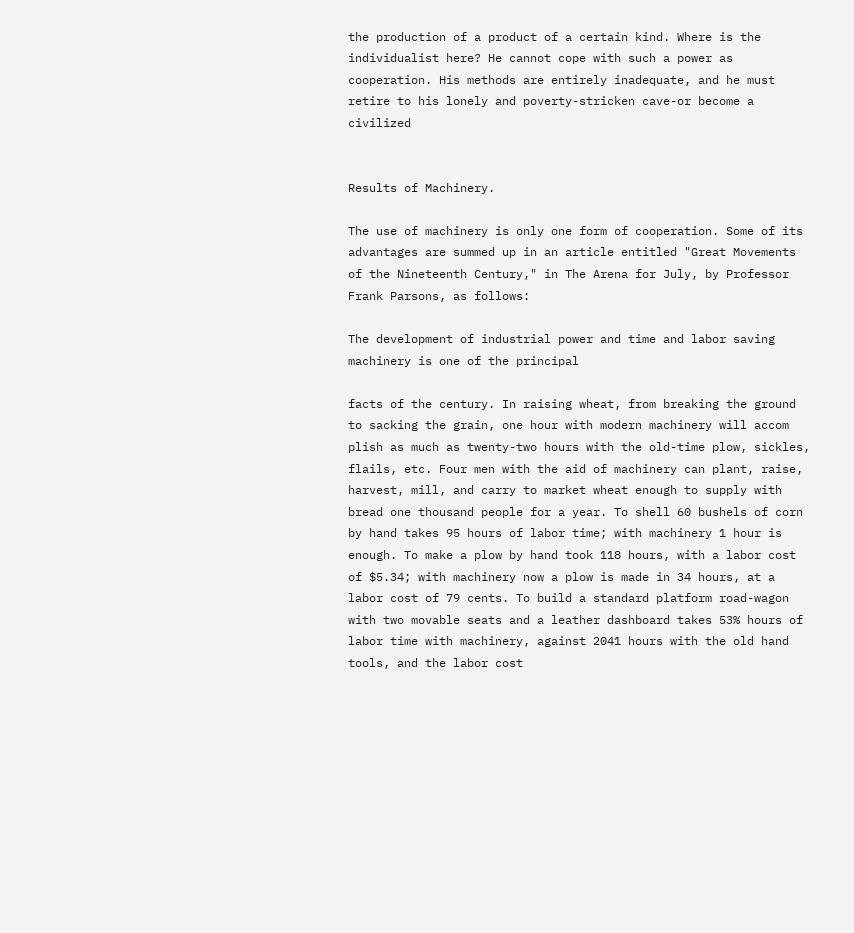the production of a product of a certain kind. Where is the individualist here? He cannot cope with such a power as cooperation. His methods are entirely inadequate, and he must retire to his lonely and poverty-stricken cave-or become a civilized


Results of Machinery.

The use of machinery is only one form of cooperation. Some of its advantages are summed up in an article entitled "Great Movements of the Nineteenth Century," in The Arena for July, by Professor Frank Parsons, as follows:

The development of industrial power and time and labor saving machinery is one of the principal

facts of the century. In raising wheat, from breaking the ground to sacking the grain, one hour with modern machinery will accom plish as much as twenty-two hours with the old-time plow, sickles, flails, etc. Four men with the aid of machinery can plant, raise, harvest, mill, and carry to market wheat enough to supply with bread one thousand people for a year. To shell 60 bushels of corn by hand takes 95 hours of labor time; with machinery 1 hour is enough. To make a plow by hand took 118 hours, with a labor cost of $5.34; with machinery now a plow is made in 34 hours, at a labor cost of 79 cents. To build a standard platform road-wagon with two movable seats and a leather dashboard takes 53% hours of labor time with machinery, against 2041 hours with the old hand tools, and the labor cost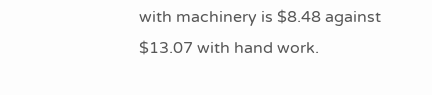with machinery is $8.48 against $13.07 with hand work.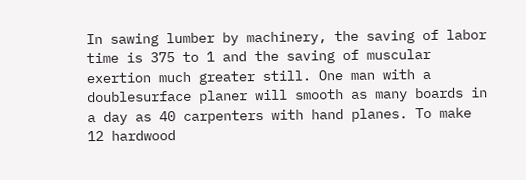In sawing lumber by machinery, the saving of labor time is 375 to 1 and the saving of muscular exertion much greater still. One man with a doublesurface planer will smooth as many boards in a day as 40 carpenters with hand planes. To make 12 hardwood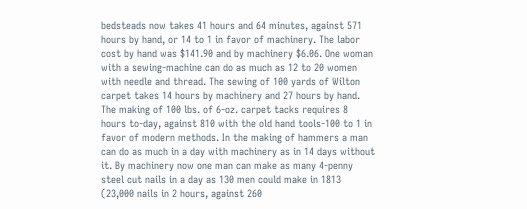bedsteads now takes 41 hours and 64 minutes, against 571 hours by hand, or 14 to 1 in favor of machinery. The labor cost by hand was $141.90 and by machinery $6.06. One woman with a sewing-machine can do as much as 12 to 20 women with needle and thread. The sewing of 100 yards of Wilton carpet takes 14 hours by machinery and 27 hours by hand. The making of 100 lbs. of 6-oz. carpet tacks requires 8 hours to-day, against 810 with the old hand tools-100 to 1 in favor of modern methods. In the making of hammers a man can do as much in a day with machinery as in 14 days without it. By machinery now one man can make as many 4-penny steel cut nails in a day as 130 men could make in 1813 (23,000 nails in 2 hours, against 260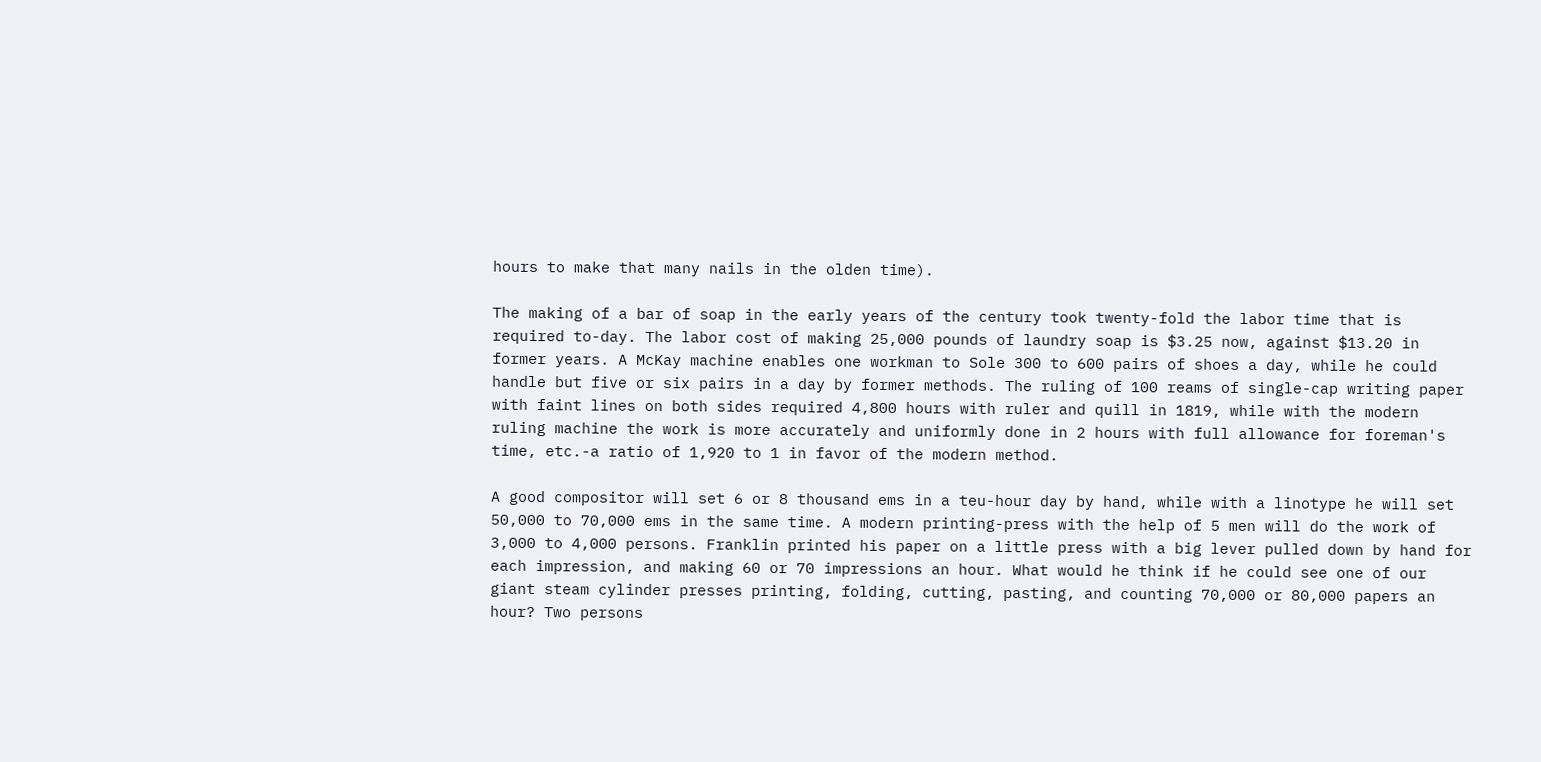hours to make that many nails in the olden time).

The making of a bar of soap in the early years of the century took twenty-fold the labor time that is required to-day. The labor cost of making 25,000 pounds of laundry soap is $3.25 now, against $13.20 in former years. A McKay machine enables one workman to Sole 300 to 600 pairs of shoes a day, while he could handle but five or six pairs in a day by former methods. The ruling of 100 reams of single-cap writing paper with faint lines on both sides required 4,800 hours with ruler and quill in 1819, while with the modern ruling machine the work is more accurately and uniformly done in 2 hours with full allowance for foreman's time, etc.-a ratio of 1,920 to 1 in favor of the modern method.

A good compositor will set 6 or 8 thousand ems in a teu-hour day by hand, while with a linotype he will set 50,000 to 70,000 ems in the same time. A modern printing-press with the help of 5 men will do the work of 3,000 to 4,000 persons. Franklin printed his paper on a little press with a big lever pulled down by hand for each impression, and making 60 or 70 impressions an hour. What would he think if he could see one of our giant steam cylinder presses printing, folding, cutting, pasting, and counting 70,000 or 80,000 papers an hour? Two persons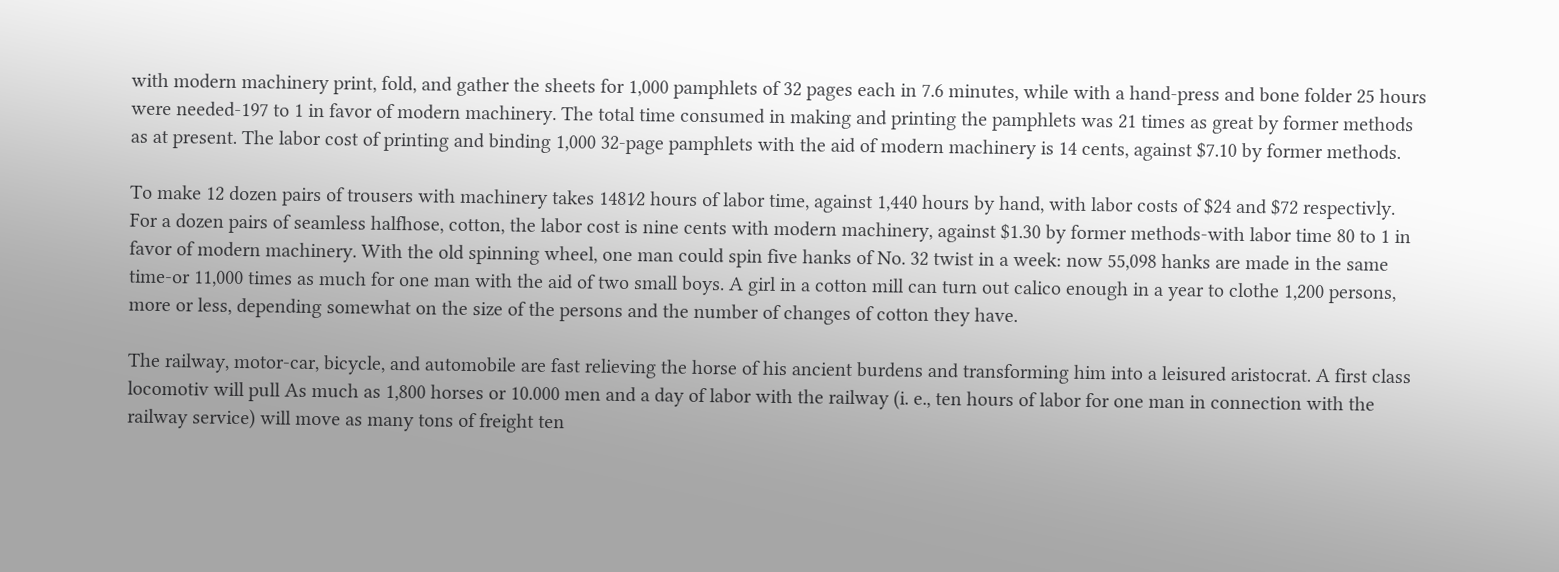with modern machinery print, fold, and gather the sheets for 1,000 pamphlets of 32 pages each in 7.6 minutes, while with a hand-press and bone folder 25 hours were needed-197 to 1 in favor of modern machinery. The total time consumed in making and printing the pamphlets was 21 times as great by former methods as at present. The labor cost of printing and binding 1,000 32-page pamphlets with the aid of modern machinery is 14 cents, against $7.10 by former methods.

To make 12 dozen pairs of trousers with machinery takes 1481⁄2 hours of labor time, against 1,440 hours by hand, with labor costs of $24 and $72 respectivly. For a dozen pairs of seamless halfhose, cotton, the labor cost is nine cents with modern machinery, against $1.30 by former methods-with labor time 80 to 1 in favor of modern machinery. With the old spinning wheel, one man could spin five hanks of No. 32 twist in a week: now 55,098 hanks are made in the same time-or 11,000 times as much for one man with the aid of two small boys. A girl in a cotton mill can turn out calico enough in a year to clothe 1,200 persons, more or less, depending somewhat on the size of the persons and the number of changes of cotton they have.

The railway, motor-car, bicycle, and automobile are fast relieving the horse of his ancient burdens and transforming him into a leisured aristocrat. A first class locomotiv will pull As much as 1,800 horses or 10.000 men and a day of labor with the railway (i. e., ten hours of labor for one man in connection with the railway service) will move as many tons of freight ten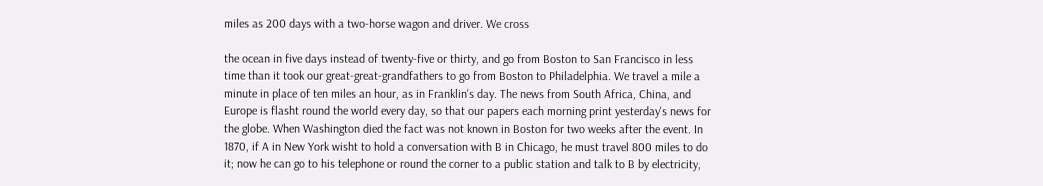miles as 200 days with a two-horse wagon and driver. We cross

the ocean in five days instead of twenty-five or thirty, and go from Boston to San Francisco in less time than it took our great-great-grandfathers to go from Boston to Philadelphia. We travel a mile a minute in place of ten miles an hour, as in Franklin's day. The news from South Africa, China, and Europe is flasht round the world every day, so that our papers each morning print yesterday's news for the globe. When Washington died the fact was not known in Boston for two weeks after the event. In 1870, if A in New York wisht to hold a conversation with B in Chicago, he must travel 800 miles to do it; now he can go to his telephone or round the corner to a public station and talk to B by electricity,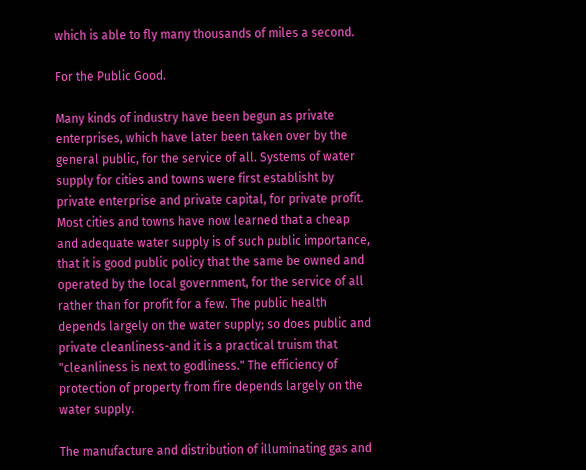which is able to fly many thousands of miles a second.

For the Public Good.

Many kinds of industry have been begun as private enterprises, which have later been taken over by the general public, for the service of all. Systems of water supply for cities and towns were first establisht by private enterprise and private capital, for private profit. Most cities and towns have now learned that a cheap and adequate water supply is of such public importance, that it is good public policy that the same be owned and operated by the local government, for the service of all rather than for profit for a few. The public health depends largely on the water supply; so does public and private cleanliness-and it is a practical truism that "cleanliness is next to godliness." The efficiency of protection of property from fire depends largely on the water supply.

The manufacture and distribution of illuminating gas and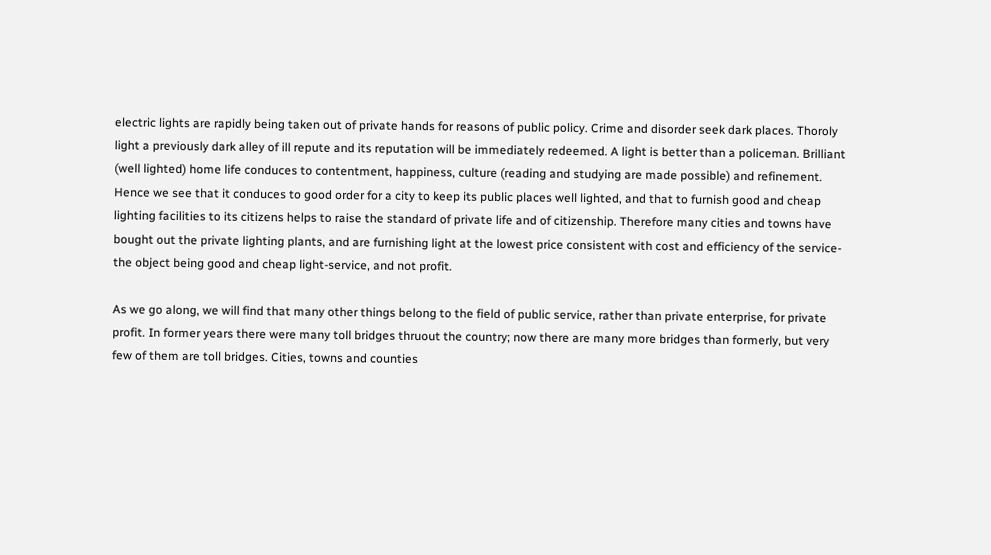electric lights are rapidly being taken out of private hands for reasons of public policy. Crime and disorder seek dark places. Thoroly light a previously dark alley of ill repute and its reputation will be immediately redeemed. A light is better than a policeman. Brilliant (well lighted) home life conduces to contentment, happiness, culture (reading and studying are made possible) and refinement. Hence we see that it conduces to good order for a city to keep its public places well lighted, and that to furnish good and cheap lighting facilities to its citizens helps to raise the standard of private life and of citizenship. Therefore many cities and towns have bought out the private lighting plants, and are furnishing light at the lowest price consistent with cost and efficiency of the service-the object being good and cheap light-service, and not profit.

As we go along, we will find that many other things belong to the field of public service, rather than private enterprise, for private profit. In former years there were many toll bridges thruout the country; now there are many more bridges than formerly, but very few of them are toll bridges. Cities, towns and counties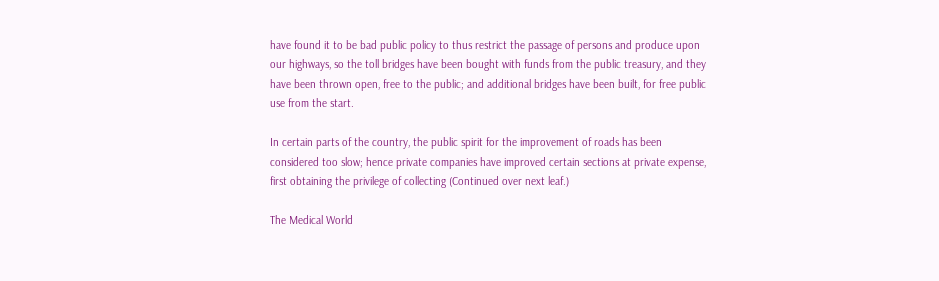have found it to be bad public policy to thus restrict the passage of persons and produce upon our highways, so the toll bridges have been bought with funds from the public treasury, and they have been thrown open, free to the public; and additional bridges have been built, for free public use from the start.

In certain parts of the country, the public spirit for the improvement of roads has been considered too slow; hence private companies have improved certain sections at private expense, first obtaining the privilege of collecting (Continued over next leaf.)

The Medical World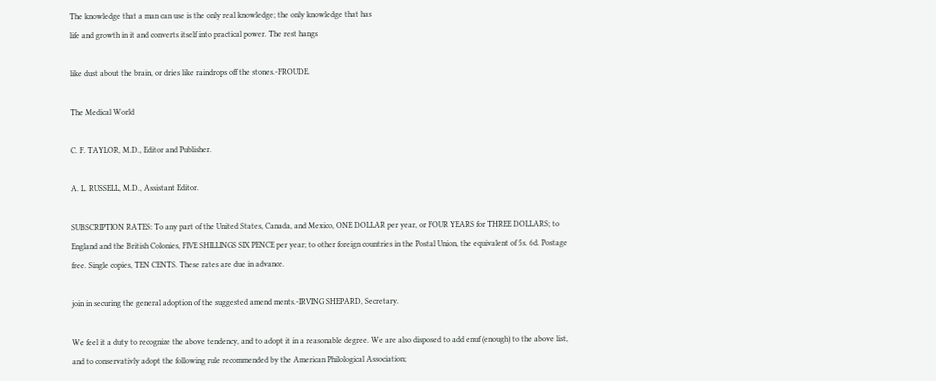The knowledge that a man can use is the only real knowledge; the only knowledge that has
life and growth in it and converts itself into practical power. The rest hangs

like dust about the brain, or dries like raindrops off the stones.-FROUDE.

The Medical World

C. F. TAYLOR, M.D., Editor and Publisher.

A. L. RUSSELL, M.D., Assistant Editor.

SUBSCRIPTION RATES: To any part of the United States, Canada, and Mexico, ONE DOLLAR per year, or FOUR YEARS for THREE DOLLARS; to England and the British Colonies, FIVE SHILLINGS SIX PENCE per year; to other foreign countries in the Postal Union, the equivalent of 5s. 6d. Postage free. Single copies, TEN CENTS. These rates are due in advance.

join in securing the general adoption of the suggested amend ments.-IRVING SHEPARD, Secretary.

We feel it a duty to recognize the above tendency, and to adopt it in a reasonable degree. We are also disposed to add enuf (enough) to the above list, and to conservativly adopt the following rule recommended by the American Philological Association;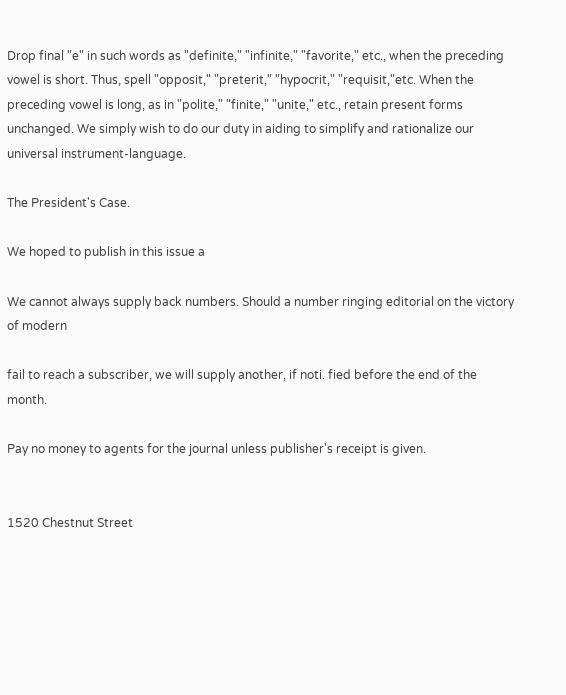Drop final "e" in such words as "definite," "infinite," "favorite," etc., when the preceding vowel is short. Thus, spell "opposit," "preterit," "hypocrit," "requisit,"etc. When the preceding vowel is long, as in "polite," "finite," "unite," etc., retain present forms unchanged. We simply wish to do our duty in aiding to simplify and rationalize our universal instrument-language.

The President's Case.

We hoped to publish in this issue a

We cannot always supply back numbers. Should a number ringing editorial on the victory of modern

fail to reach a subscriber, we will supply another, if noti. fied before the end of the month.

Pay no money to agents for the journal unless publisher's receipt is given.


1520 Chestnut Street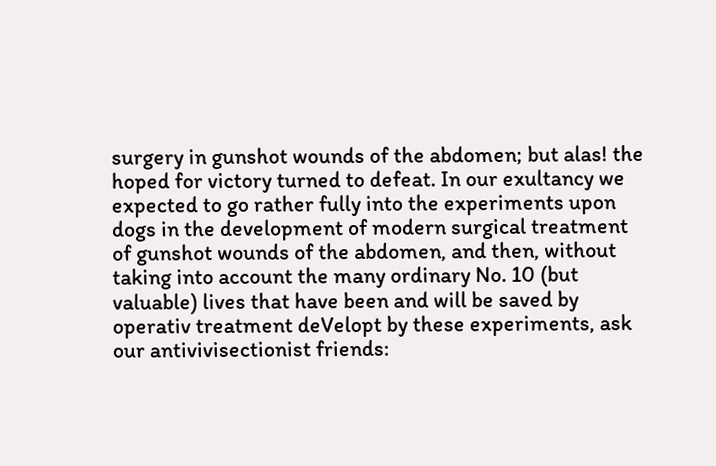surgery in gunshot wounds of the abdomen; but alas! the hoped for victory turned to defeat. In our exultancy we expected to go rather fully into the experiments upon dogs in the development of modern surgical treatment of gunshot wounds of the abdomen, and then, without taking into account the many ordinary No. 10 (but valuable) lives that have been and will be saved by operativ treatment deVelopt by these experiments, ask our antivivisectionist friends: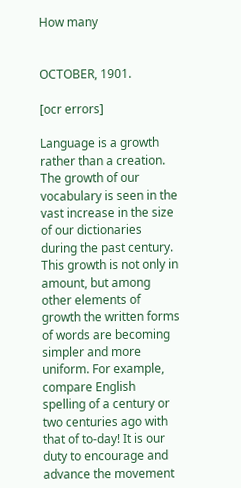How many


OCTOBER, 1901.

[ocr errors]

Language is a growth rather than a creation. The growth of our vocabulary is seen in the vast increase in the size of our dictionaries during the past century. This growth is not only in amount, but among other elements of growth the written forms of words are becoming simpler and more uniform. For example, compare English spelling of a century or two centuries ago with that of to-day! It is our duty to encourage and advance the movement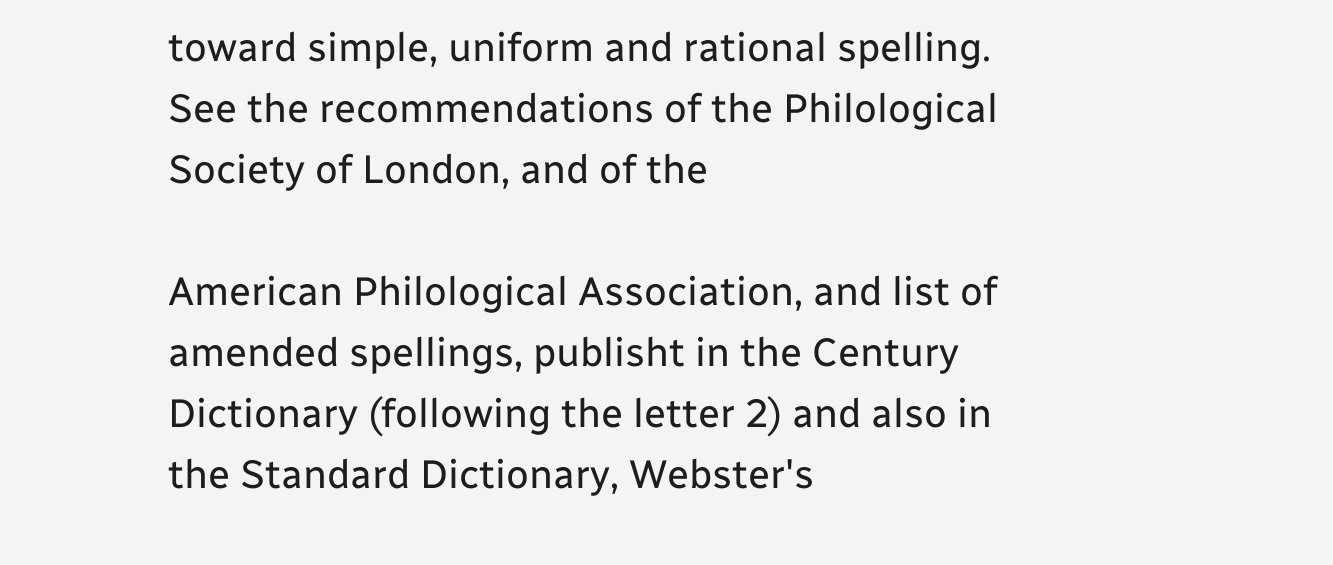toward simple, uniform and rational spelling. See the recommendations of the Philological Society of London, and of the

American Philological Association, and list of amended spellings, publisht in the Century Dictionary (following the letter 2) and also in the Standard Dictionary, Webster's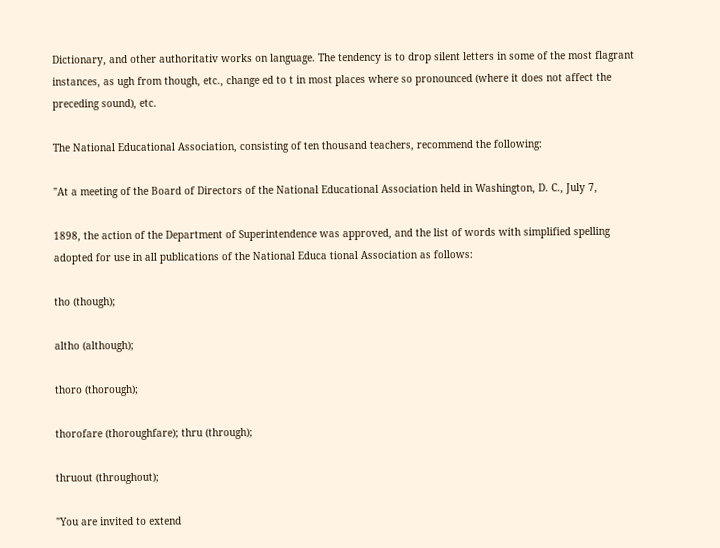Dictionary, and other authoritativ works on language. The tendency is to drop silent letters in some of the most flagrant instances, as ugh from though, etc., change ed to t in most places where so pronounced (where it does not affect the preceding sound), etc.

The National Educational Association, consisting of ten thousand teachers, recommend the following:

"At a meeting of the Board of Directors of the National Educational Association held in Washington, D. C., July 7,

1898, the action of the Department of Superintendence was approved, and the list of words with simplified spelling adopted for use in all publications of the National Educa tional Association as follows:

tho (though);

altho (although);

thoro (thorough);

thorofare (thoroughfare); thru (through);

thruout (throughout);

"You are invited to extend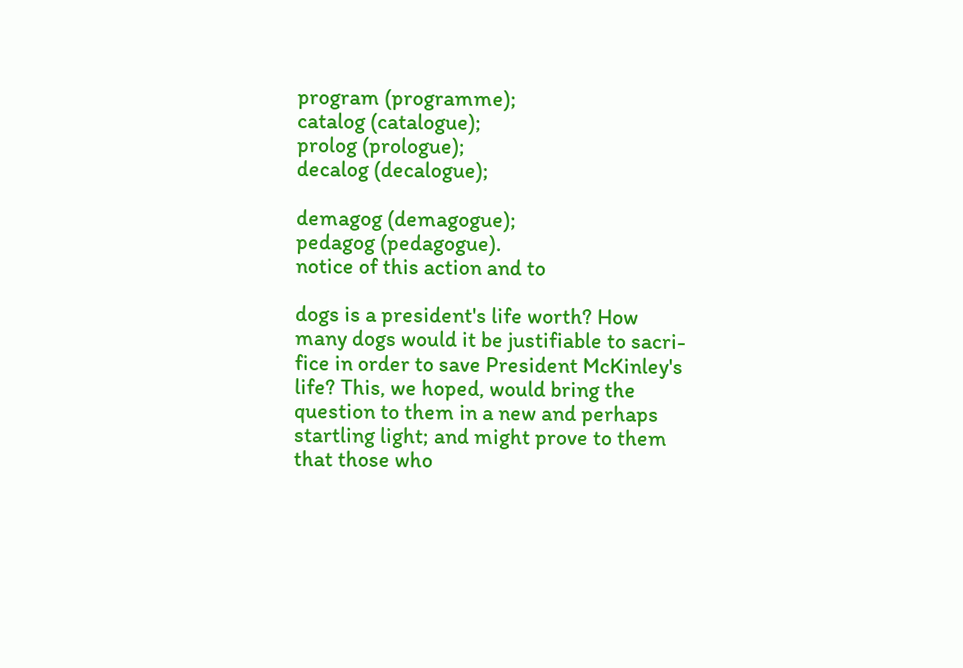program (programme);
catalog (catalogue);
prolog (prologue);
decalog (decalogue);

demagog (demagogue);
pedagog (pedagogue).
notice of this action and to

dogs is a president's life worth? How
many dogs would it be justifiable to sacri-
fice in order to save President McKinley's
life? This, we hoped, would bring the
question to them in a new and perhaps
startling light; and might prove to them
that those who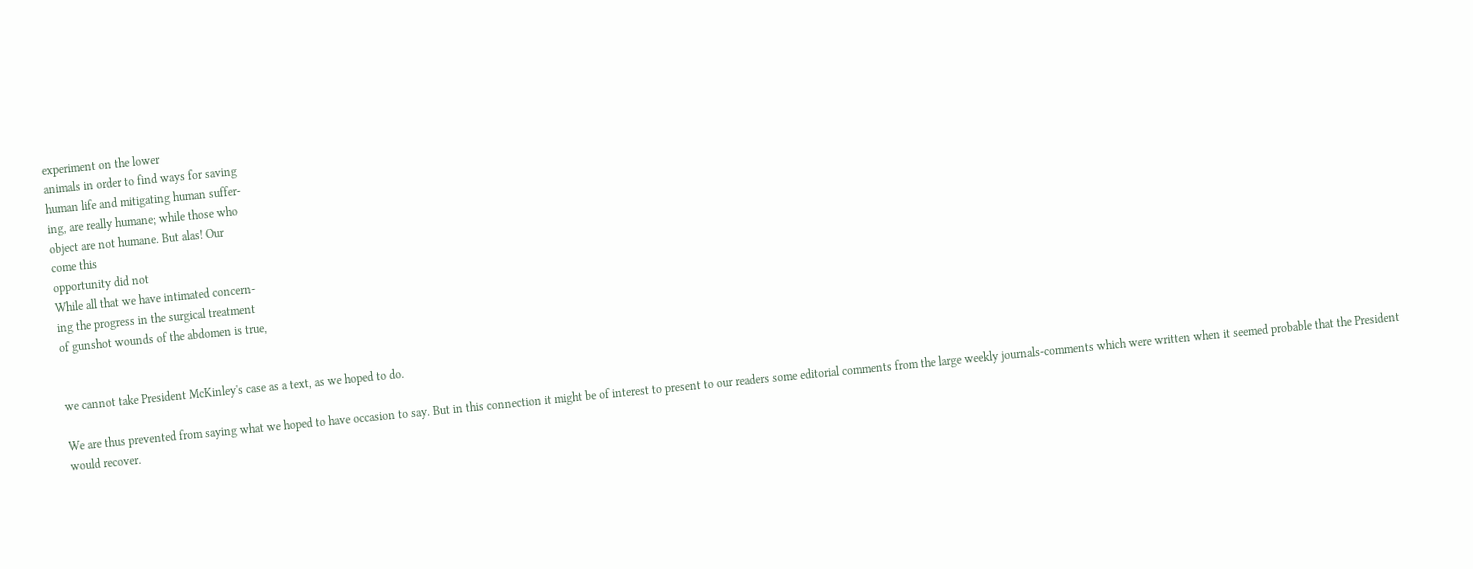experiment on the lower
animals in order to find ways for saving
human life and mitigating human suffer-
ing, are really humane; while those who
object are not humane. But alas! Our
come this
opportunity did not
While all that we have intimated concern-
ing the progress in the surgical treatment
of gunshot wounds of the abdomen is true,


we cannot take President McKinley's case as a text, as we hoped to do.

We are thus prevented from saying what we hoped to have occasion to say. But in this connection it might be of interest to present to our readers some editorial comments from the large weekly journals-comments which were written when it seemed probable that the President would recover.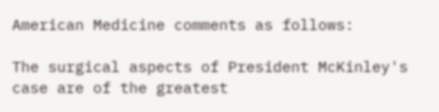American Medicine comments as follows:

The surgical aspects of President McKinley's case are of the greatest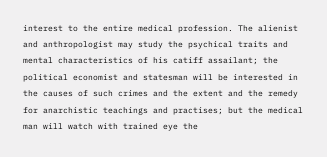interest to the entire medical profession. The alienist and anthropologist may study the psychical traits and mental characteristics of his catiff assailant; the political economist and statesman will be interested in the causes of such crimes and the extent and the remedy for anarchistic teachings and practises; but the medical man will watch with trained eye the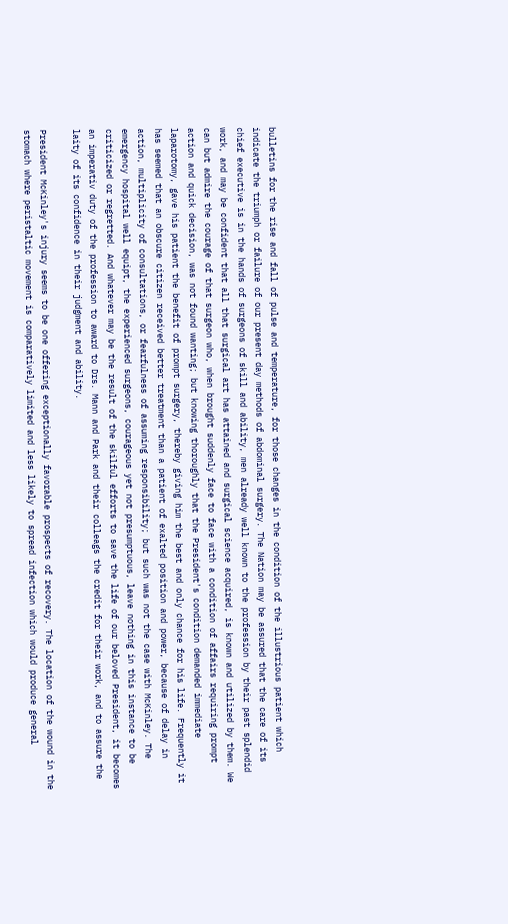bulletins for the rise and fall of pulse and temperature, for those changes in the condition of the illustrious patient which indicate the triumph or failure of our present day methods of abdominal surgery. The Nation may be assured that the care of its chief executive is in the hands of surgeons of skill and ability, men already well known to the profession by their past splendid work, and may be confident that all that surgical art has attained and surgical science acquired, is known and utilized by them. We can but admire the courage of that surgeon who, when brought suddenly face to face with a condition of affairs requiring prompt action and quick decision, was not found wanting; but knowing thoroughly that the President's condition demanded immediate laparotomy, gave his patient the benefit of prompt surgery, thereby giving him the best and only chance for his life. Frequently it has seemed that an obscure citizen received better treatment than a patient of exalted position and power, because of delay in action, multiplicity of consultations, or fearfulness of assuming responsibility; but such was not the case with McKinley. The emergency hospital well equipt, the experienced surgeons, courageous yet not presumptuous, leave nothing in this instance to be criticized or regretted. And whatever may be the result of the skilful efforts to save the life of our beloved President, it becomes an imperativ duty of the profession to award to Drs. Mann and Park and their colleags the credit for their work, and to assure the laity of its confidence in their judgment and ability.

President McKinley's injury seems to be one offering exceptionally favorable prospects of recovery. The location of the wound in the stomach where peristaltic movement is comparatively limited and less likely to spread infection which would produce general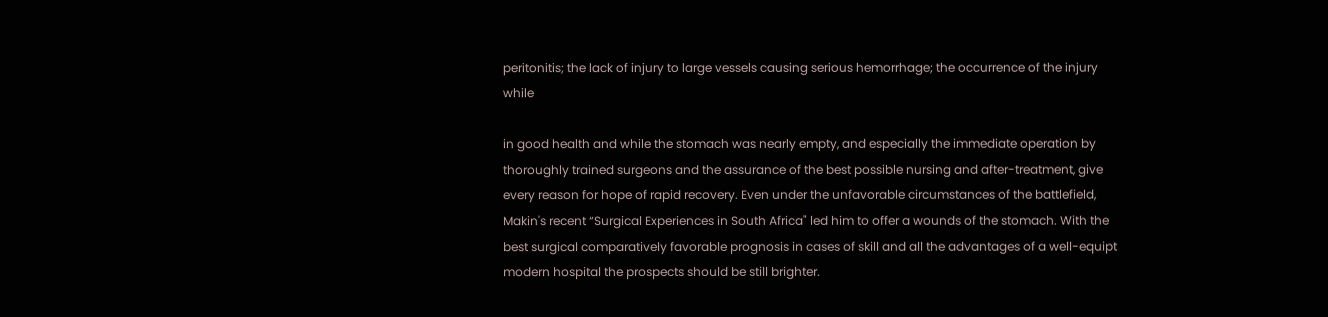peritonitis; the lack of injury to large vessels causing serious hemorrhage; the occurrence of the injury while

in good health and while the stomach was nearly empty, and especially the immediate operation by thoroughly trained surgeons and the assurance of the best possible nursing and after-treatment, give every reason for hope of rapid recovery. Even under the unfavorable circumstances of the battlefield, Makin's recent “Surgical Experiences in South Africa" led him to offer a wounds of the stomach. With the best surgical comparatively favorable prognosis in cases of skill and all the advantages of a well-equipt modern hospital the prospects should be still brighter.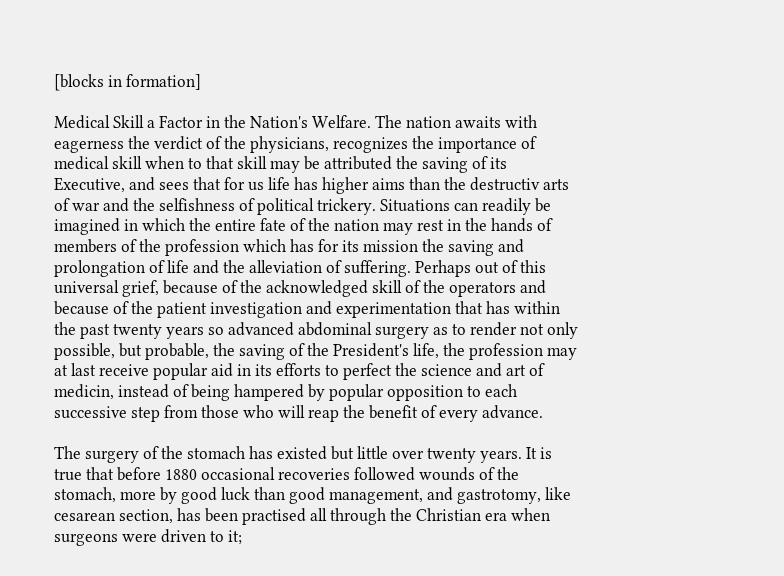[blocks in formation]

Medical Skill a Factor in the Nation's Welfare. The nation awaits with eagerness the verdict of the physicians, recognizes the importance of medical skill when to that skill may be attributed the saving of its Executive, and sees that for us life has higher aims than the destructiv arts of war and the selfishness of political trickery. Situations can readily be imagined in which the entire fate of the nation may rest in the hands of members of the profession which has for its mission the saving and prolongation of life and the alleviation of suffering. Perhaps out of this universal grief, because of the acknowledged skill of the operators and because of the patient investigation and experimentation that has within the past twenty years so advanced abdominal surgery as to render not only possible, but probable, the saving of the President's life, the profession may at last receive popular aid in its efforts to perfect the science and art of medicin, instead of being hampered by popular opposition to each successive step from those who will reap the benefit of every advance.

The surgery of the stomach has existed but little over twenty years. It is true that before 1880 occasional recoveries followed wounds of the stomach, more by good luck than good management, and gastrotomy, like cesarean section, has been practised all through the Christian era when surgeons were driven to it;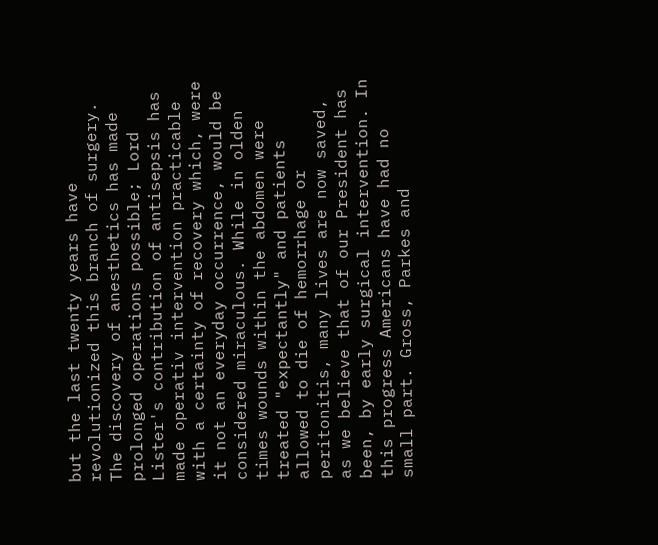but the last twenty years have revolutionized this branch of surgery. The discovery of anesthetics has made prolonged operations possible; Lord Lister's contribution of antisepsis has made operativ intervention practicable with a certainty of recovery which, were it not an everyday occurrence, would be considered miraculous. While in olden times wounds within the abdomen were treated "expectantly" and patients allowed to die of hemorrhage or peritonitis, many lives are now saved, as we believe that of our President has been, by early surgical intervention. In this progress Americans have had no small part. Gross, Parkes and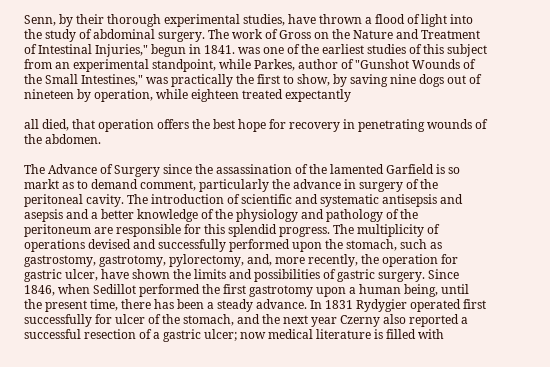Senn, by their thorough experimental studies, have thrown a flood of light into the study of abdominal surgery. The work of Gross on the Nature and Treatment of Intestinal Injuries," begun in 1841. was one of the earliest studies of this subject from an experimental standpoint, while Parkes, author of "Gunshot Wounds of the Small Intestines," was practically the first to show, by saving nine dogs out of nineteen by operation, while eighteen treated expectantly

all died, that operation offers the best hope for recovery in penetrating wounds of the abdomen.

The Advance of Surgery since the assassination of the lamented Garfield is so markt as to demand comment, particularly the advance in surgery of the peritoneal cavity. The introduction of scientific and systematic antisepsis and asepsis and a better knowledge of the physiology and pathology of the peritoneum are responsible for this splendid progress. The multiplicity of operations devised and successfully performed upon the stomach, such as gastrostomy, gastrotomy, pylorectomy, and, more recently, the operation for gastric ulcer, have shown the limits and possibilities of gastric surgery. Since 1846, when Sedillot performed the first gastrotomy upon a human being, until the present time, there has been a steady advance. In 1831 Rydygier operated first successfully for ulcer of the stomach, and the next year Czerny also reported a successful resection of a gastric ulcer; now medical literature is filled with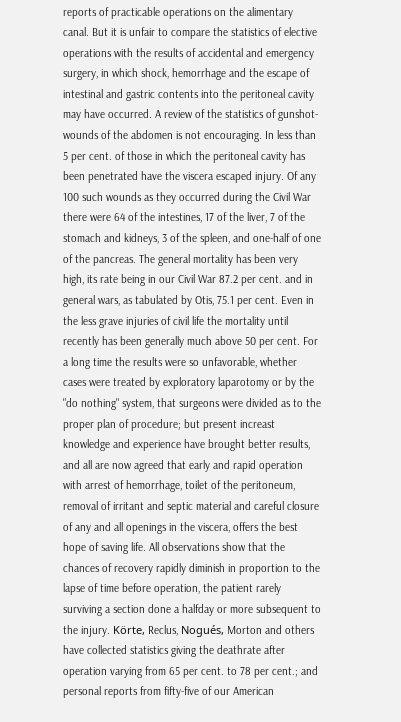reports of practicable operations on the alimentary canal. But it is unfair to compare the statistics of elective operations with the results of accidental and emergency surgery, in which shock, hemorrhage and the escape of intestinal and gastric contents into the peritoneal cavity may have occurred. A review of the statistics of gunshot-wounds of the abdomen is not encouraging. In less than 5 per cent. of those in which the peritoneal cavity has been penetrated have the viscera escaped injury. Of any 100 such wounds as they occurred during the Civil War there were 64 of the intestines, 17 of the liver, 7 of the stomach and kidneys, 3 of the spleen, and one-half of one of the pancreas. The general mortality has been very high, its rate being in our Civil War 87.2 per cent. and in general wars, as tabulated by Otis, 75.1 per cent. Even in the less grave injuries of civil life the mortality until recently has been generally much above 50 per cent. For a long time the results were so unfavorable, whether cases were treated by exploratory laparotomy or by the "do nothing" system, that surgeons were divided as to the proper plan of procedure; but present increast knowledge and experience have brought better results, and all are now agreed that early and rapid operation with arrest of hemorrhage, toilet of the peritoneum, removal of irritant and septic material and careful closure of any and all openings in the viscera, offers the best hope of saving life. All observations show that the chances of recovery rapidly diminish in proportion to the lapse of time before operation, the patient rarely surviving a section done a halfday or more subsequent to the injury. Körte, Reclus, Nogués, Morton and others have collected statistics giving the deathrate after operation varying from 65 per cent. to 78 per cent.; and personal reports from fifty-five of our American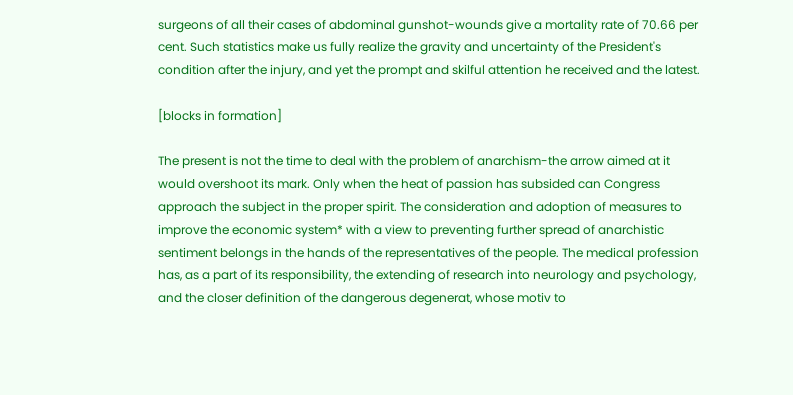surgeons of all their cases of abdominal gunshot-wounds give a mortality rate of 70.66 per cent. Such statistics make us fully realize the gravity and uncertainty of the President's condition after the injury, and yet the prompt and skilful attention he received and the latest.

[blocks in formation]

The present is not the time to deal with the problem of anarchism-the arrow aimed at it would overshoot its mark. Only when the heat of passion has subsided can Congress approach the subject in the proper spirit. The consideration and adoption of measures to improve the economic system* with a view to preventing further spread of anarchistic sentiment belongs in the hands of the representatives of the people. The medical profession has, as a part of its responsibility, the extending of research into neurology and psychology, and the closer definition of the dangerous degenerat, whose motiv to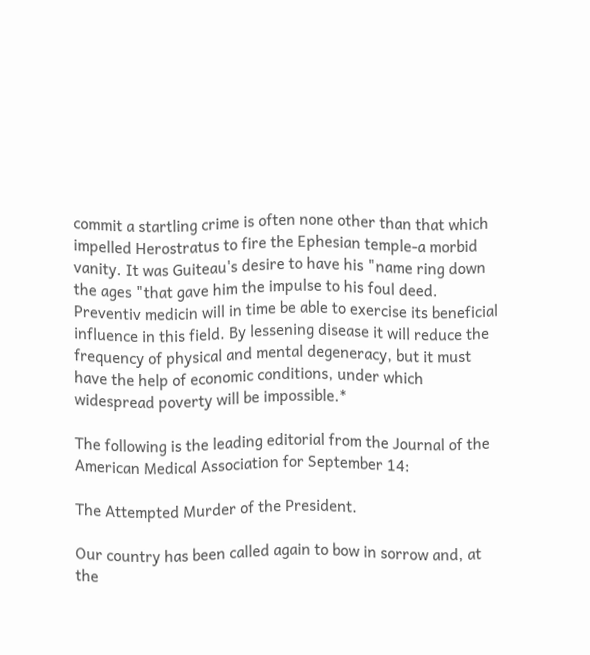commit a startling crime is often none other than that which impelled Herostratus to fire the Ephesian temple-a morbid vanity. It was Guiteau's desire to have his "name ring down the ages "that gave him the impulse to his foul deed. Preventiv medicin will in time be able to exercise its beneficial influence in this field. By lessening disease it will reduce the frequency of physical and mental degeneracy, but it must have the help of economic conditions, under which widespread poverty will be impossible.*

The following is the leading editorial from the Journal of the American Medical Association for September 14:

The Attempted Murder of the President.

Our country has been called again to bow in sorrow and, at the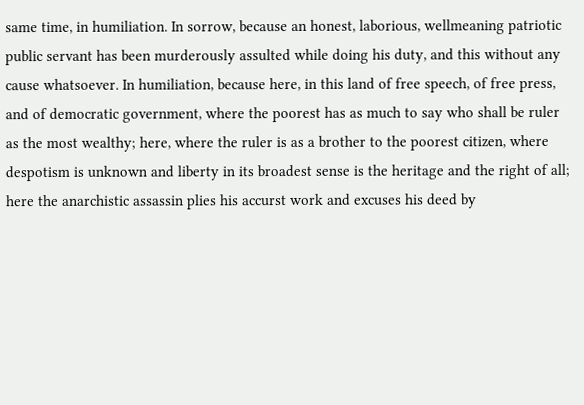same time, in humiliation. In sorrow, because an honest, laborious, wellmeaning patriotic public servant has been murderously assulted while doing his duty, and this without any cause whatsoever. In humiliation, because here, in this land of free speech, of free press, and of democratic government, where the poorest has as much to say who shall be ruler as the most wealthy; here, where the ruler is as a brother to the poorest citizen, where despotism is unknown and liberty in its broadest sense is the heritage and the right of all; here the anarchistic assassin plies his accurst work and excuses his deed by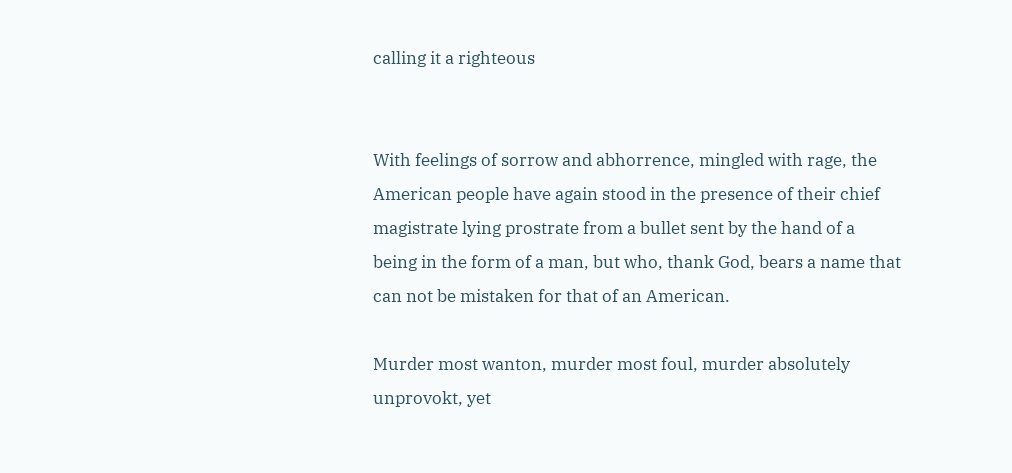calling it a righteous


With feelings of sorrow and abhorrence, mingled with rage, the American people have again stood in the presence of their chief magistrate lying prostrate from a bullet sent by the hand of a being in the form of a man, but who, thank God, bears a name that can not be mistaken for that of an American.

Murder most wanton, murder most foul, murder absolutely unprovokt, yet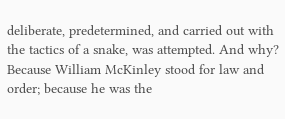deliberate, predetermined, and carried out with the tactics of a snake, was attempted. And why? Because William McKinley stood for law and order; because he was the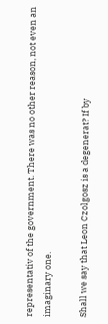representativ of the government. There was no other reason, not even an imaginary one.

Shall we say that Leon Czolgosz is a degenerat? If by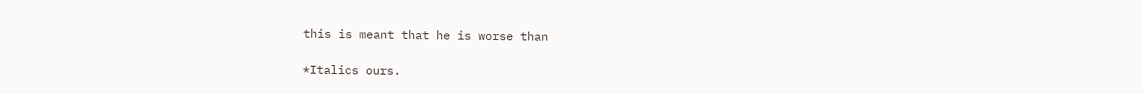this is meant that he is worse than

*Italics ours.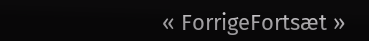« ForrigeFortsæt »